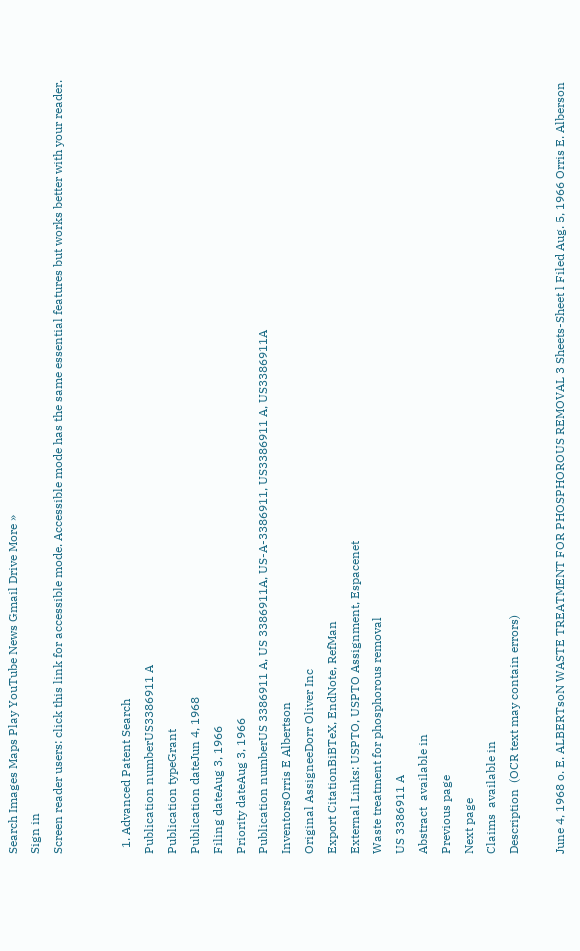Search Images Maps Play YouTube News Gmail Drive More »
Sign in
Screen reader users: click this link for accessible mode. Accessible mode has the same essential features but works better with your reader.


  1. Advanced Patent Search
Publication numberUS3386911 A
Publication typeGrant
Publication dateJun 4, 1968
Filing dateAug 3, 1966
Priority dateAug 3, 1966
Publication numberUS 3386911 A, US 3386911A, US-A-3386911, US3386911 A, US3386911A
InventorsOrris E Albertson
Original AssigneeDorr Oliver Inc
Export CitationBiBTeX, EndNote, RefMan
External Links: USPTO, USPTO Assignment, Espacenet
Waste treatment for phosphorous removal
US 3386911 A
Abstract  available in
Previous page
Next page
Claims  available in
Description  (OCR text may contain errors)

June 4, 1968 o. E. ALBERTsoN WASTE TREATMENT FOR PHOSPHOROUS REMOVAL 3 Sheets-Sheet l Filed Aug. 5, 1966 Orris E. Alberson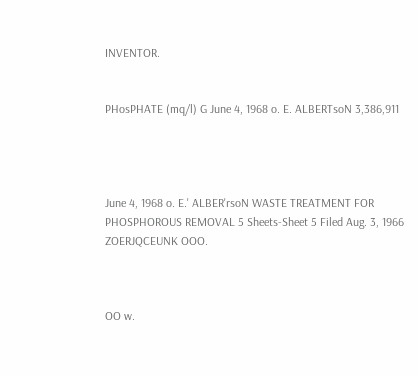INVENTOR.


PHosPHATE (mq/l) G June 4, 1968 o. E. ALBERTsoN 3,386,911




June 4, 1968 o. E.' ALBER'rsoN WASTE TREATMENT FOR PHOSPHOROUS REMOVAL 5 Sheets-Sheet 5 Filed Aug. 3, 1966 ZOERJQCEUNK OOO.



OO w.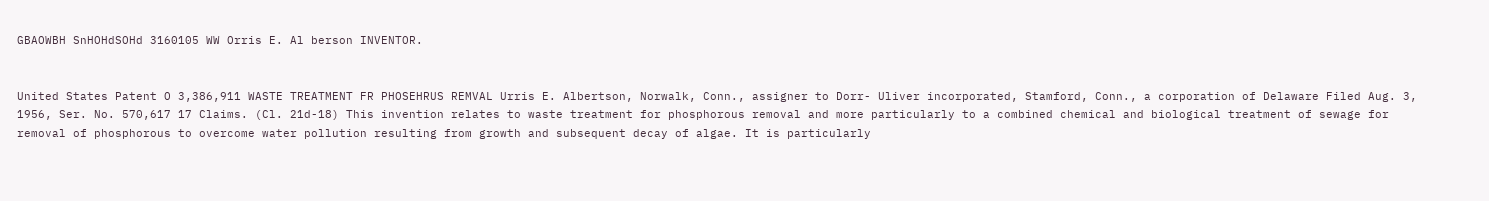GBAOWBH SnHOHdSOHd 3160105 WW Orris E. Al berson INVENTOR.


United States Patent O 3,386,911 WASTE TREATMENT FR PHOSEHRUS REMVAL Urris E. Albertson, Norwalk, Conn., assigner to Dorr- Uliver incorporated, Stamford, Conn., a corporation of Delaware Filed Aug. 3, 1956, Ser. No. 570,617 17 Claims. (Cl. 21d-18) This invention relates to waste treatment for phosphorous removal and more particularly to a combined chemical and biological treatment of sewage for removal of phosphorous to overcome water pollution resulting from growth and subsequent decay of algae. It is particularly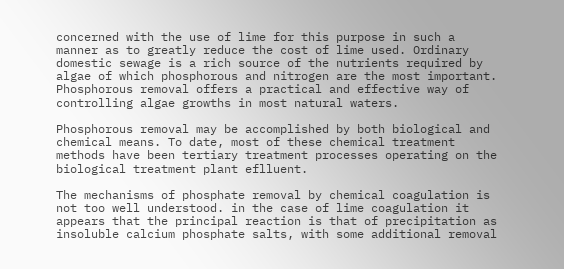concerned with the use of lime for this purpose in such a manner as to greatly reduce the cost of lime used. Ordinary domestic sewage is a rich source of the nutrients required by algae of which phosphorous and nitrogen are the most important. Phosphorous removal offers a practical and effective way of controlling algae growths in most natural waters.

Phosphorous removal may be accomplished by both biological and chemical means. To date, most of these chemical treatment methods have been tertiary treatment processes operating on the biological treatment plant eflluent.

The mechanisms of phosphate removal by chemical coagulation is not too well understood. in the case of lime coagulation it appears that the principal reaction is that of precipitation as insoluble calcium phosphate salts, with some additional removal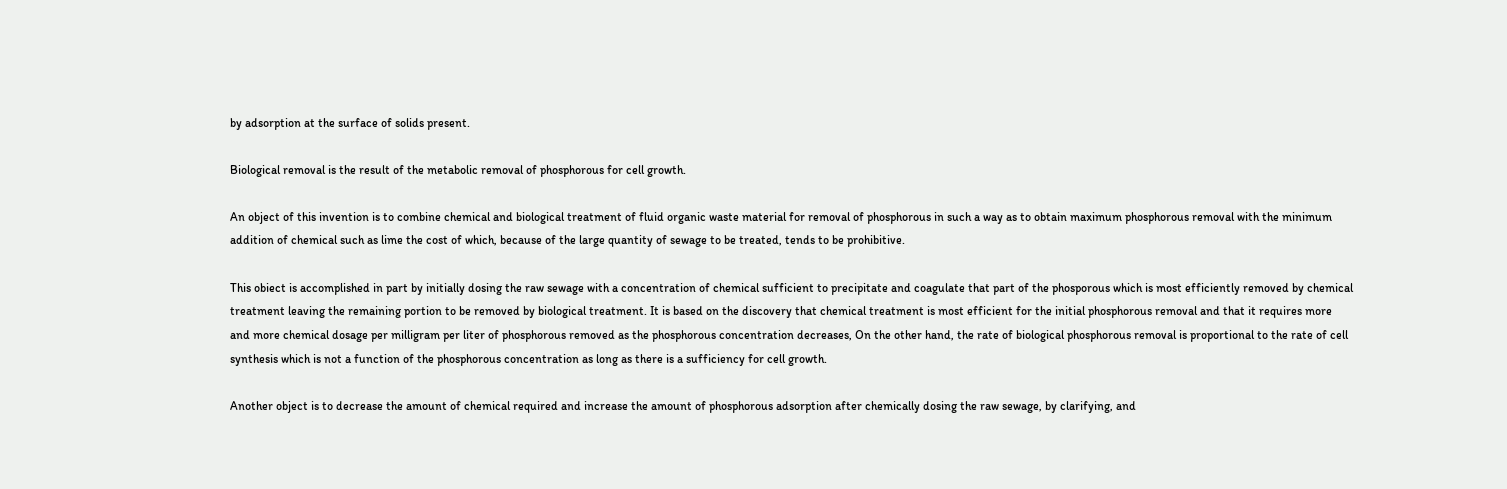by adsorption at the surface of solids present.

Biological removal is the result of the metabolic removal of phosphorous for cell growth.

An object of this invention is to combine chemical and biological treatment of fluid organic waste material for removal of phosphorous in such a way as to obtain maximum phosphorous removal with the minimum addition of chemical such as lime the cost of which, because of the large quantity of sewage to be treated, tends to be prohibitive.

This obiect is accomplished in part by initially dosing the raw sewage with a concentration of chemical sufficient to precipitate and coagulate that part of the phosporous which is most efficiently removed by chemical treatment leaving the remaining portion to be removed by biological treatment. It is based on the discovery that chemical treatment is most efficient for the initial phosphorous removal and that it requires more and more chemical dosage per milligram per liter of phosphorous removed as the phosphorous concentration decreases, On the other hand, the rate of biological phosphorous removal is proportional to the rate of cell synthesis which is not a function of the phosphorous concentration as long as there is a sufficiency for cell growth.

Another object is to decrease the amount of chemical required and increase the amount of phosphorous adsorption after chemically dosing the raw sewage, by clarifying, and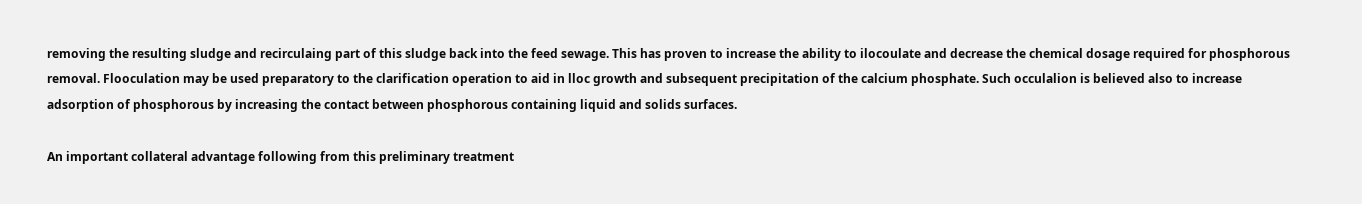removing the resulting sludge and recirculaing part of this sludge back into the feed sewage. This has proven to increase the ability to ilocoulate and decrease the chemical dosage required for phosphorous removal. Flooculation may be used preparatory to the clarification operation to aid in lloc growth and subsequent precipitation of the calcium phosphate. Such occulalion is believed also to increase adsorption of phosphorous by increasing the contact between phosphorous containing liquid and solids surfaces.

An important collateral advantage following from this preliminary treatment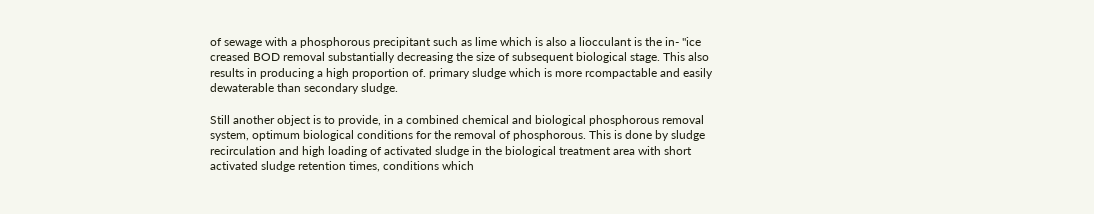of sewage with a phosphorous precipitant such as lime which is also a liocculant is the in- "ice creased BOD removal substantially decreasing the size of subsequent biological stage. This also results in producing a high proportion of. primary sludge which is more rcompactable and easily dewaterable than secondary sludge.

Still another object is to provide, in a combined chemical and biological phosphorous removal system, optimum biological conditions for the removal of phosphorous. This is done by sludge recirculation and high loading of activated sludge in the biological treatment area with short activated sludge retention times, conditions which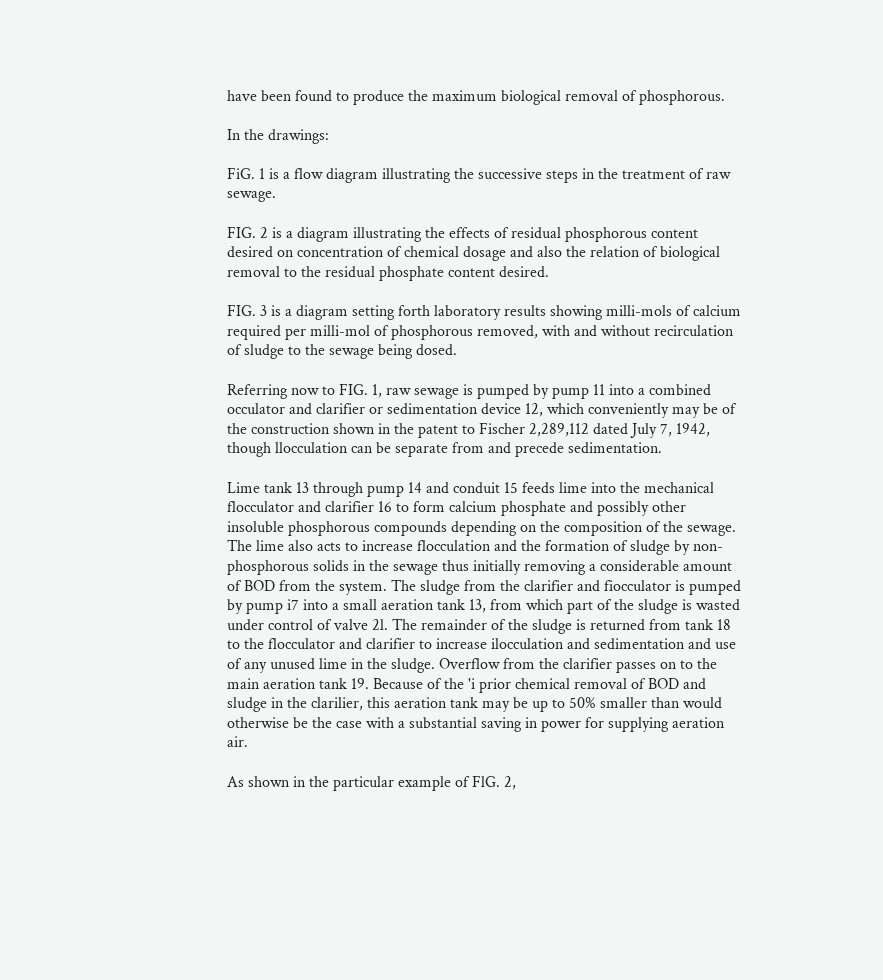have been found to produce the maximum biological removal of phosphorous.

In the drawings:

FiG. 1 is a flow diagram illustrating the successive steps in the treatment of raw sewage.

FIG. 2 is a diagram illustrating the effects of residual phosphorous content desired on concentration of chemical dosage and also the relation of biological removal to the residual phosphate content desired.

FIG. 3 is a diagram setting forth laboratory results showing milli-mols of calcium required per milli-mol of phosphorous removed, with and without recirculation of sludge to the sewage being dosed.

Referring now to FIG. 1, raw sewage is pumped by pump 11 into a combined occulator and clarifier or sedimentation device 12, which conveniently may be of the construction shown in the patent to Fischer 2,289,112 dated July 7, 1942, though llocculation can be separate from and precede sedimentation.

Lime tank 13 through pump 14 and conduit 15 feeds lime into the mechanical flocculator and clarifier 16 to form calcium phosphate and possibly other insoluble phosphorous compounds depending on the composition of the sewage. The lime also acts to increase flocculation and the formation of sludge by non-phosphorous solids in the sewage thus initially removing a considerable amount of BOD from the system. The sludge from the clarifier and fiocculator is pumped by pump i7 into a small aeration tank 13, from which part of the sludge is wasted under control of valve 2l. The remainder of the sludge is returned from tank 18 to the flocculator and clarifier to increase ilocculation and sedimentation and use of any unused lime in the sludge. Overflow from the clarifier passes on to the main aeration tank 19. Because of the 'i prior chemical removal of BOD and sludge in the clarilier, this aeration tank may be up to 50% smaller than would otherwise be the case with a substantial saving in power for supplying aeration air.

As shown in the particular example of FlG. 2,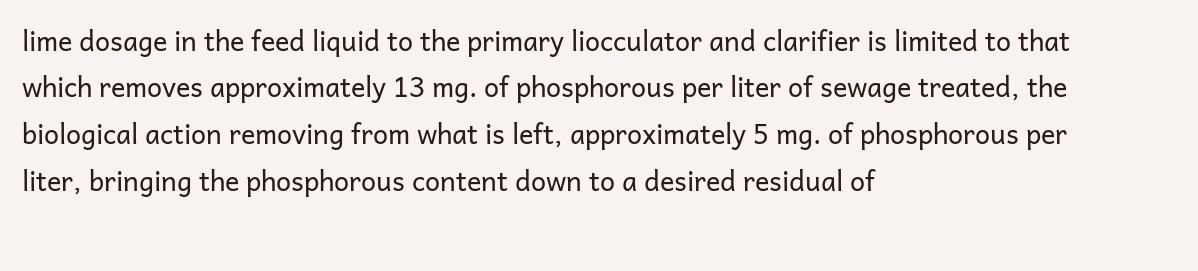lime dosage in the feed liquid to the primary liocculator and clarifier is limited to that which removes approximately 13 mg. of phosphorous per liter of sewage treated, the biological action removing from what is left, approximately 5 mg. of phosphorous per liter, bringing the phosphorous content down to a desired residual of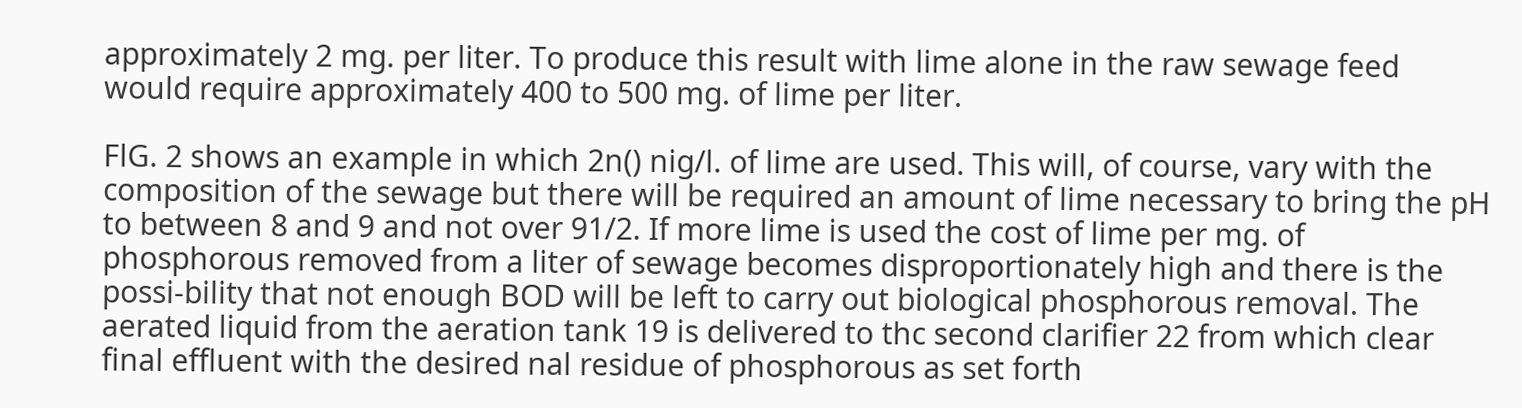approximately 2 mg. per liter. To produce this result with lime alone in the raw sewage feed would require approximately 400 to 500 mg. of lime per liter.

FlG. 2 shows an example in which 2n() nig/l. of lime are used. This will, of course, vary with the composition of the sewage but there will be required an amount of lime necessary to bring the pH to between 8 and 9 and not over 91/2. If more lime is used the cost of lime per mg. of phosphorous removed from a liter of sewage becomes disproportionately high and there is the possi-bility that not enough BOD will be left to carry out biological phosphorous removal. The aerated liquid from the aeration tank 19 is delivered to thc second clarifier 22 from which clear final effluent with the desired nal residue of phosphorous as set forth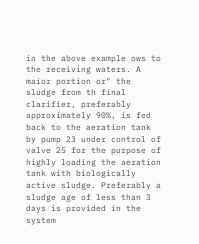in the above example ows to the receiving waters. A maior portion or" the sludge from th final clarifier, preferably approximately 90%, is fed back to the aeration tank by pump 23 under control of valve 25 for the purpose of highly loading the aeration tank with biologically active sludge. Preferably a sludge age of less than 3 days is provided in the system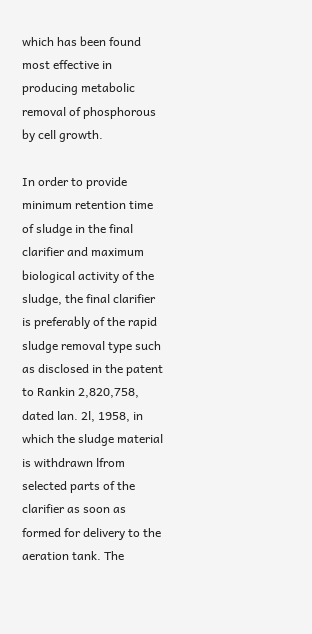which has been found most effective in producing metabolic removal of phosphorous by cell growth.

In order to provide minimum retention time of sludge in the final clarifier and maximum biological activity of the sludge, the final clarifier is preferably of the rapid sludge removal type such as disclosed in the patent to Rankin 2,820,758, dated lan. 2l, 1958, in which the sludge material is withdrawn lfrom selected parts of the clarifier as soon as formed for delivery to the aeration tank. The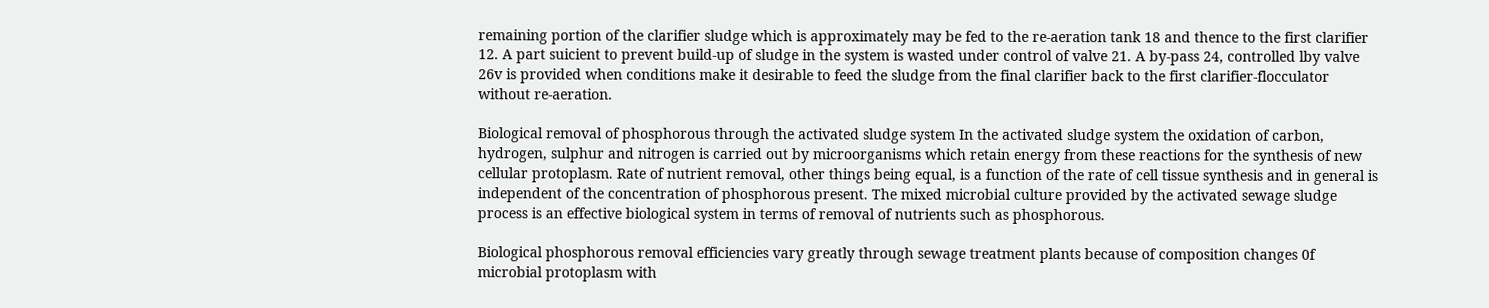remaining portion of the clarifier sludge which is approximately may be fed to the re-aeration tank 18 and thence to the first clarifier 12. A part suicient to prevent build-up of sludge in the system is wasted under control of valve 21. A by-pass 24, controlled lby valve 26v is provided when conditions make it desirable to feed the sludge from the final clarifier back to the first clarifier-flocculator without re-aeration.

Biological removal of phosphorous through the activated sludge system In the activated sludge system the oxidation of carbon, hydrogen, sulphur and nitrogen is carried out by microorganisms which retain energy from these reactions for the synthesis of new cellular protoplasm. Rate of nutrient removal, other things being equal, is a function of the rate of cell tissue synthesis and in general is independent of the concentration of phosphorous present. The mixed microbial culture provided by the activated sewage sludge process is an effective biological system in terms of removal of nutrients such as phosphorous.

Biological phosphorous removal efficiencies vary greatly through sewage treatment plants because of composition changes 0f microbial protoplasm with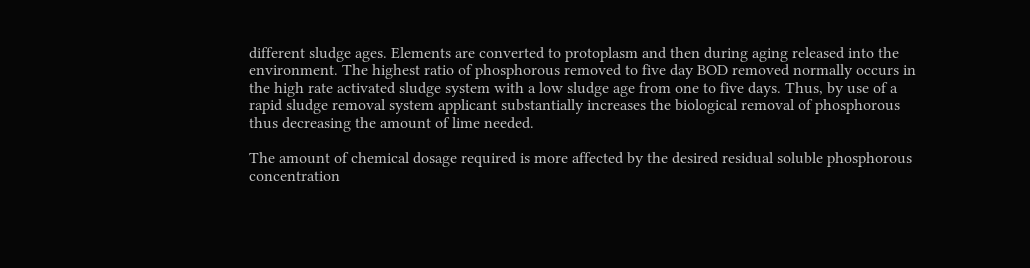different sludge ages. Elements are converted to protoplasm and then during aging released into the environment. The highest ratio of phosphorous removed to five day BOD removed normally occurs in the high rate activated sludge system with a low sludge age from one to five days. Thus, by use of a rapid sludge removal system applicant substantially increases the biological removal of phosphorous thus decreasing the amount of lime needed.

The amount of chemical dosage required is more affected by the desired residual soluble phosphorous concentration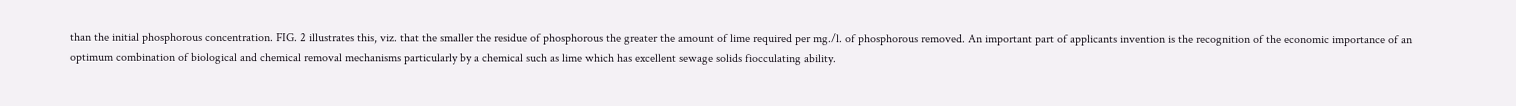than the initial phosphorous concentration. FIG. 2 illustrates this, viz. that the smaller the residue of phosphorous the greater the amount of lime required per mg./l. of phosphorous removed. An important part of applicants invention is the recognition of the economic importance of an optimum combination of biological and chemical removal mechanisms particularly by a chemical such as lime which has excellent sewage solids fiocculating ability.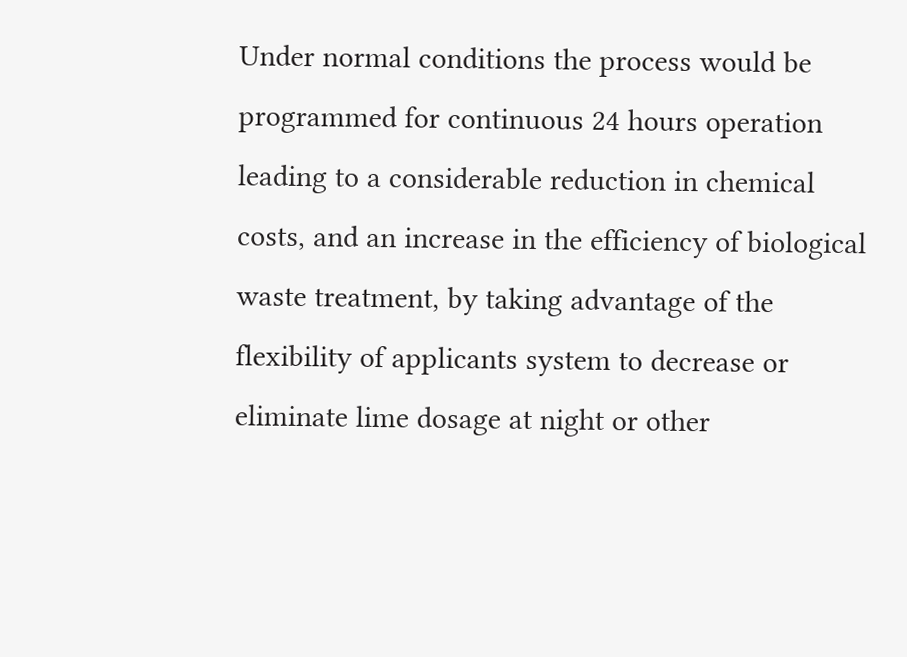Under normal conditions the process would be programmed for continuous 24 hours operation leading to a considerable reduction in chemical costs, and an increase in the efficiency of biological waste treatment, by taking advantage of the flexibility of applicants system to decrease or eliminate lime dosage at night or other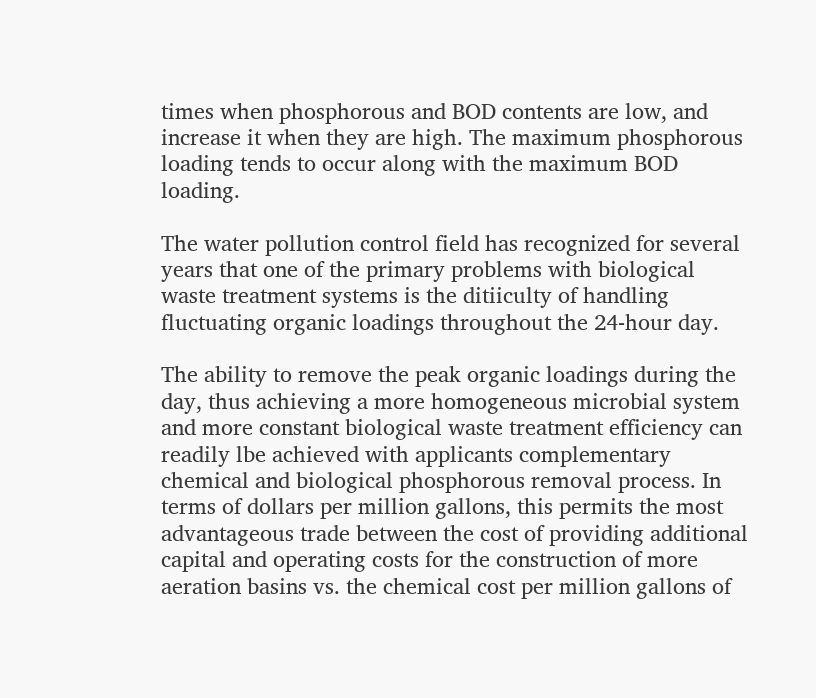times when phosphorous and BOD contents are low, and increase it when they are high. The maximum phosphorous loading tends to occur along with the maximum BOD loading.

The water pollution control field has recognized for several years that one of the primary problems with biological waste treatment systems is the ditiiculty of handling fluctuating organic loadings throughout the 24-hour day.

The ability to remove the peak organic loadings during the day, thus achieving a more homogeneous microbial system and more constant biological waste treatment efficiency can readily lbe achieved with applicants complementary chemical and biological phosphorous removal process. In terms of dollars per million gallons, this permits the most advantageous trade between the cost of providing additional capital and operating costs for the construction of more aeration basins vs. the chemical cost per million gallons of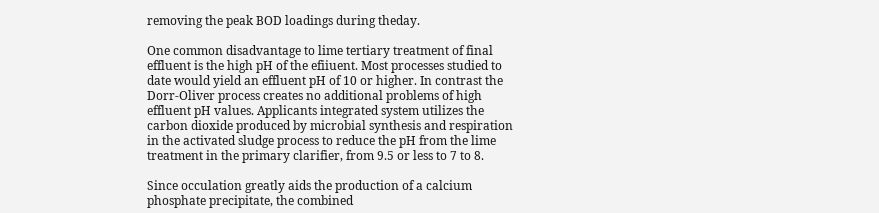removing the peak BOD loadings during theday.

One common disadvantage to lime tertiary treatment of final effluent is the high pH of the efiiuent. Most processes studied to date would yield an effluent pH of 10 or higher. In contrast the Dorr-Oliver process creates no additional problems of high effluent pH values. Applicants integrated system utilizes the carbon dioxide produced by microbial synthesis and respiration in the activated sludge process to reduce the pH from the lime treatment in the primary clarifier, from 9.5 or less to 7 to 8.

Since occulation greatly aids the production of a calcium phosphate precipitate, the combined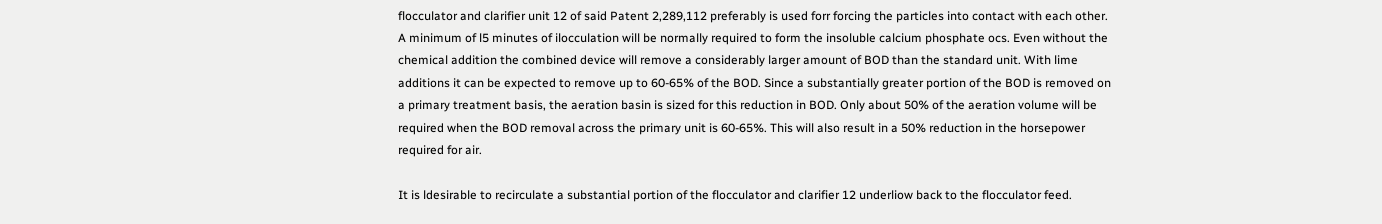flocculator and clarifier unit 12 of said Patent 2,289,112 preferably is used forr forcing the particles into contact with each other. A minimum of l5 minutes of ilocculation will be normally required to form the insoluble calcium phosphate ocs. Even without the chemical addition the combined device will remove a considerably larger amount of BOD than the standard unit. With lime additions it can be expected to remove up to 60-65% of the BOD. Since a substantially greater portion of the BOD is removed on a primary treatment basis, the aeration basin is sized for this reduction in BOD. Only about 50% of the aeration volume will be required when the BOD removal across the primary unit is 60-65%. This will also result in a 50% reduction in the horsepower required for air.

It is ldesirable to recirculate a substantial portion of the flocculator and clarifier 12 underliow back to the flocculator feed.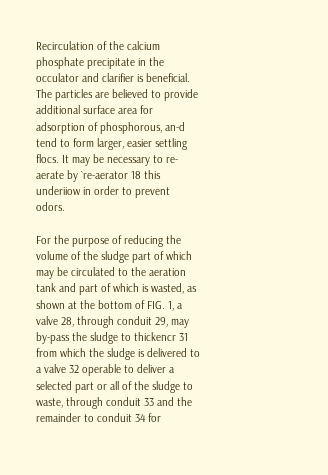Recirculation of the calcium phosphate precipitate in the occulator and clarifier is beneficial. The particles are believed to provide additional surface area for adsorption of phosphorous, an-d tend to form larger, easier settling flocs. It may be necessary to re-aerate by `re-aerator 18 this underiiow in order to prevent odors.

For the purpose of reducing the volume of the sludge part of which may be circulated to the aeration tank and part of which is wasted, as shown at the bottom of FIG. 1, a valve 28, through conduit 29, may by-pass the sludge to thickencr 31 from which the sludge is delivered to a valve 32 operable to deliver a selected part or all of the sludge to waste, through conduit 33 and the remainder to conduit 34 for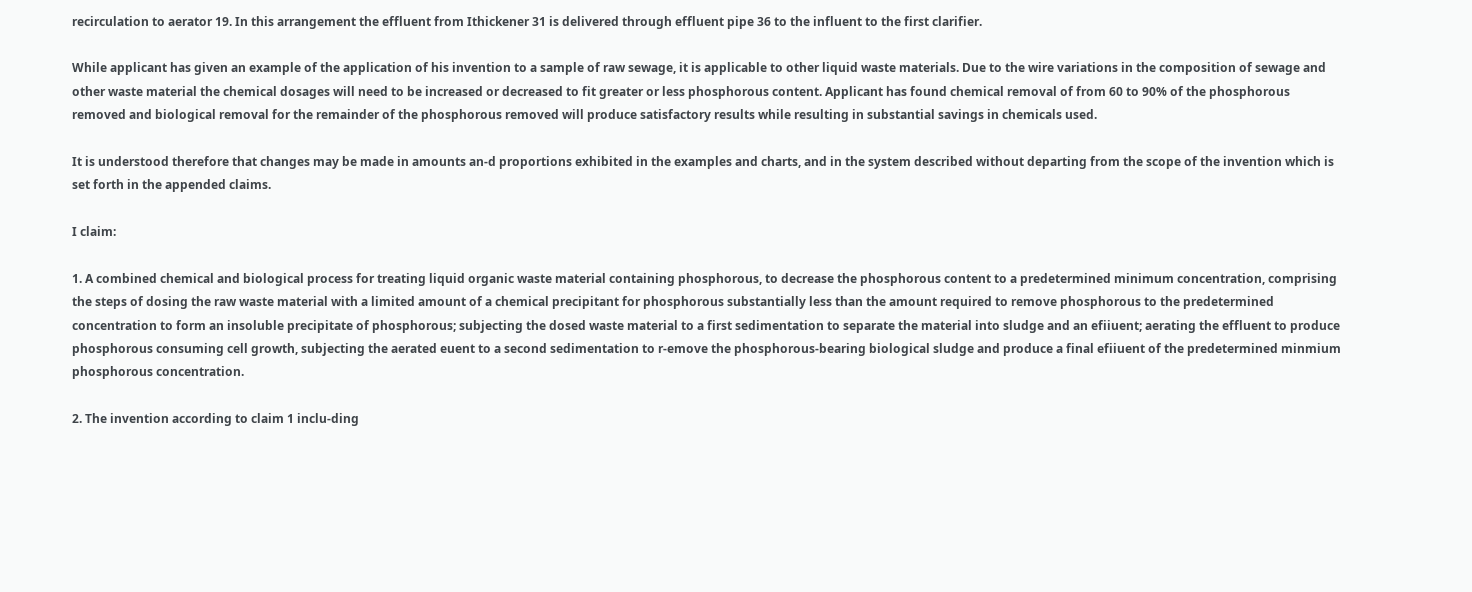recirculation to aerator 19. In this arrangement the effluent from Ithickener 31 is delivered through effluent pipe 36 to the influent to the first clarifier.

While applicant has given an example of the application of his invention to a sample of raw sewage, it is applicable to other liquid waste materials. Due to the wire variations in the composition of sewage and other waste material the chemical dosages will need to be increased or decreased to fit greater or less phosphorous content. Applicant has found chemical removal of from 60 to 90% of the phosphorous removed and biological removal for the remainder of the phosphorous removed will produce satisfactory results while resulting in substantial savings in chemicals used.

It is understood therefore that changes may be made in amounts an-d proportions exhibited in the examples and charts, and in the system described without departing from the scope of the invention which is set forth in the appended claims.

I claim:

1. A combined chemical and biological process for treating liquid organic waste material containing phosphorous, to decrease the phosphorous content to a predetermined minimum concentration, comprising the steps of dosing the raw waste material with a limited amount of a chemical precipitant for phosphorous substantially less than the amount required to remove phosphorous to the predetermined concentration to form an insoluble precipitate of phosphorous; subjecting the dosed waste material to a first sedimentation to separate the material into sludge and an efiiuent; aerating the effluent to produce phosphorous consuming cell growth, subjecting the aerated euent to a second sedimentation to r-emove the phosphorous-bearing biological sludge and produce a final efiiuent of the predetermined minmium phosphorous concentration.

2. The invention according to claim 1 inclu-ding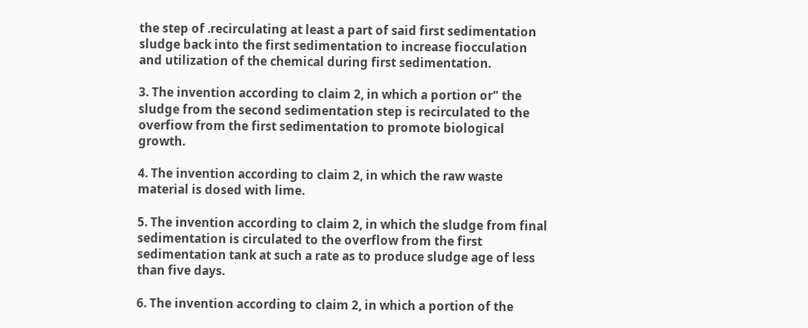the step of .recirculating at least a part of said first sedimentation sludge back into the first sedimentation to increase fiocculation and utilization of the chemical during first sedimentation.

3. The invention according to claim 2, in which a portion or" the sludge from the second sedimentation step is recirculated to the overfiow from the first sedimentation to promote biological growth.

4. The invention according to claim 2, in which the raw waste material is dosed with lime.

5. The invention according to claim 2, in which the sludge from final sedimentation is circulated to the overflow from the first sedimentation tank at such a rate as to produce sludge age of less than five days.

6. The invention according to claim 2, in which a portion of the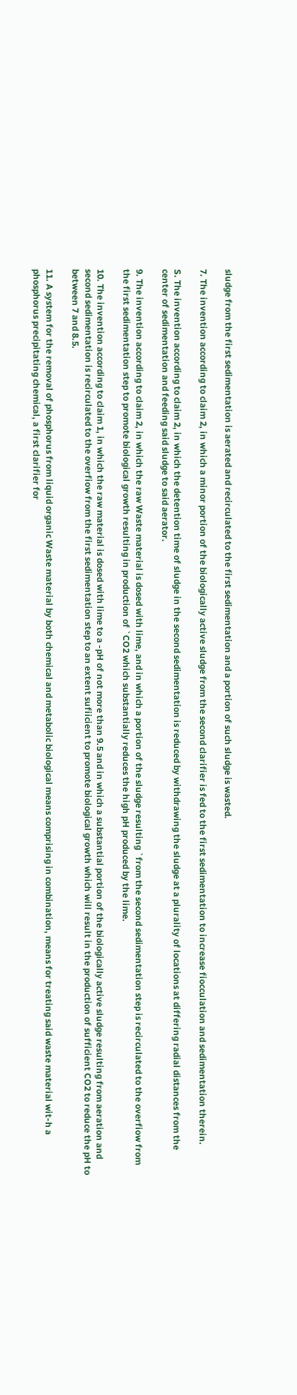sludge from the first sedimentation is aerated and recirculated to the first sedimentation and a portion of such sludge is wasted.

7. The invention according to claim 2, in which a minor portion of the biologically active sludge from the second clarifier is fed to the first sedimentation to increase fiocculation and sedimentation therein.

S. The invention according to claim 2, in which the detention time of sludge in the second sedimentation is reduced by withdrawing the sludge at a plurality of locations at differing radial distances from the center of sedimentation and feeding said sludge to said aerator.

9. The invention according to claim 2, in which the raw Waste material is dosed with lime, and in which a portion of the sludge resulting `from the second sedimentation step is recirculated to the overfiow from the first sedimentation step to promote biological growth resulting in production of `CO2 which substantially reduces the high pH produced by the lime.

10. The invention according to claim 1, in which the raw material is dosed with lime to a -pH of not more than 9.5 and in which a substantial portion of the biologically active sludge resulting from aeration and second sedimentation is recirculated to the overfiow from the first sedimentation step to an extent sufiicient to promote biological growth which will result in the production of sufficient CO2 to reduce the pH to between 7 and 8.5.

11. A system for the removal of phosphorus from liquid organic Waste material by both chemical and metabolic biological means comprising in combination, means for treating said waste material wit-h a phosphorus precipitating chemical, a first clarifier for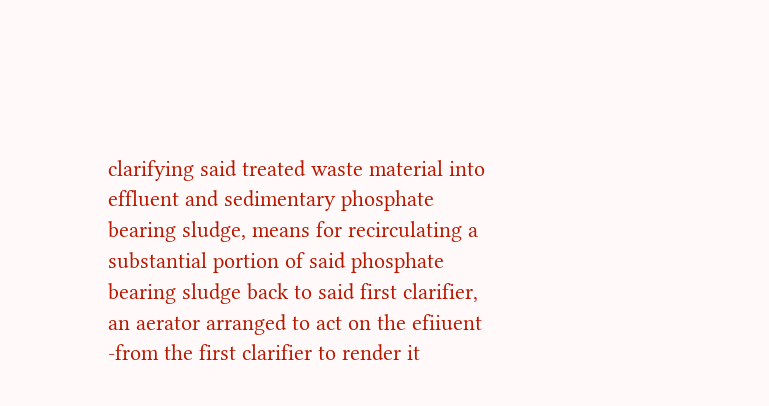clarifying said treated waste material into effluent and sedimentary phosphate bearing sludge, means for recirculating a substantial portion of said phosphate bearing sludge back to said first clarifier, an aerator arranged to act on the efiiuent -from the first clarifier to render it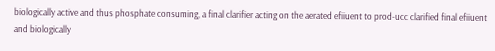biologically active and thus phosphate consuming, a final clarifier acting on the aerated efiiuent to prod-ucc clarified final efiiuent and biologically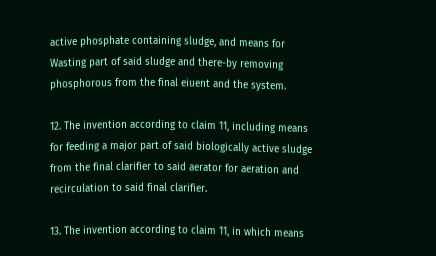active phosphate containing sludge, and means for Wasting part of said sludge and there-by removing phosphorous from the final eiuent and the system.

12. The invention according to claim 11, including means for feeding a major part of said biologically active sludge from the final clarifier to said aerator for aeration and recirculation to said final clarifier.

13. The invention according to claim 11, in which means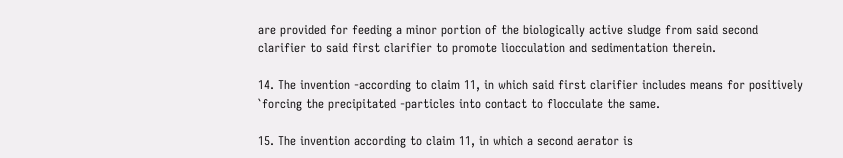are provided for feeding a minor portion of the biologically active sludge from said second clarifier to said first clarifier to promote liocculation and sedimentation therein.

14. The invention -according to claim 11, in which said first clarifier includes means for positively `forcing the precipitated -particles into contact to flocculate the same.

15. The invention according to claim 11, in which a second aerator is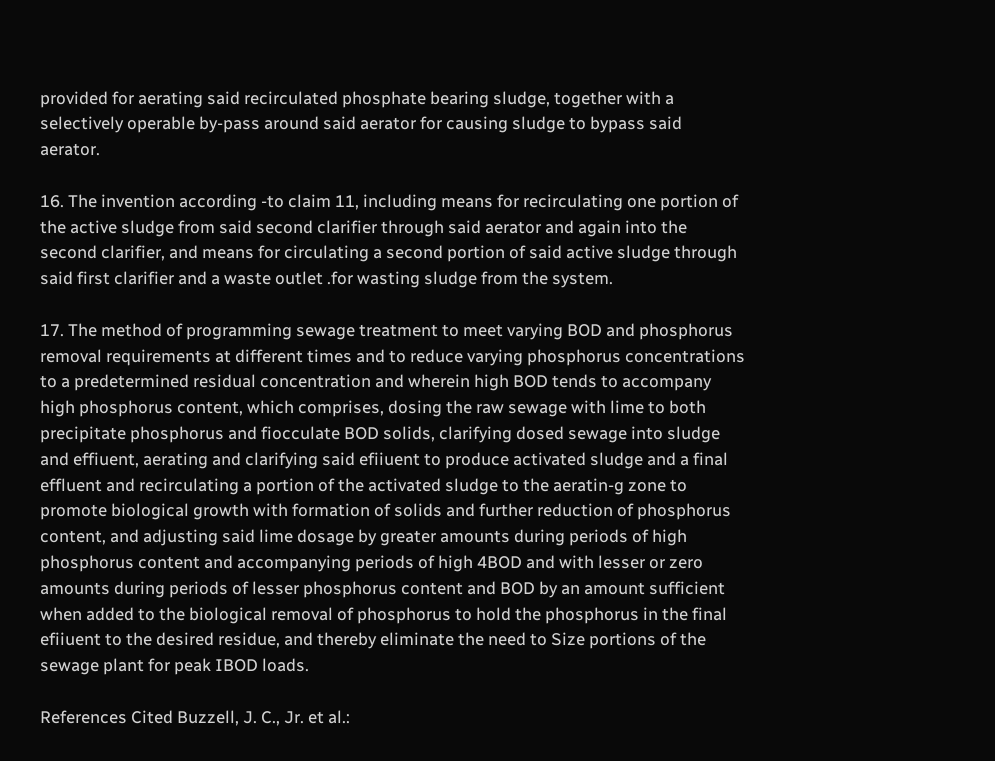provided for aerating said recirculated phosphate bearing sludge, together with a selectively operable by-pass around said aerator for causing sludge to bypass said aerator.

16. The invention according -to claim 11, including means for recirculating one portion of the active sludge from said second clarifier through said aerator and again into the second clarifier, and means for circulating a second portion of said active sludge through said first clarifier and a waste outlet .for wasting sludge from the system.

17. The method of programming sewage treatment to meet varying BOD and phosphorus removal requirements at different times and to reduce varying phosphorus concentrations to a predetermined residual concentration and wherein high BOD tends to accompany high phosphorus content, which comprises, dosing the raw sewage with lime to both precipitate phosphorus and fiocculate BOD solids, clarifying dosed sewage into sludge and effiuent, aerating and clarifying said efiiuent to produce activated sludge and a final effluent and recirculating a portion of the activated sludge to the aeratin-g zone to promote biological growth with formation of solids and further reduction of phosphorus content, and adjusting said lime dosage by greater amounts during periods of high phosphorus content and accompanying periods of high 4BOD and with lesser or zero amounts during periods of lesser phosphorus content and BOD by an amount sufficient when added to the biological removal of phosphorus to hold the phosphorus in the final efiiuent to the desired residue, and thereby eliminate the need to Size portions of the sewage plant for peak IBOD loads.

References Cited Buzzell, J. C., Jr. et al.: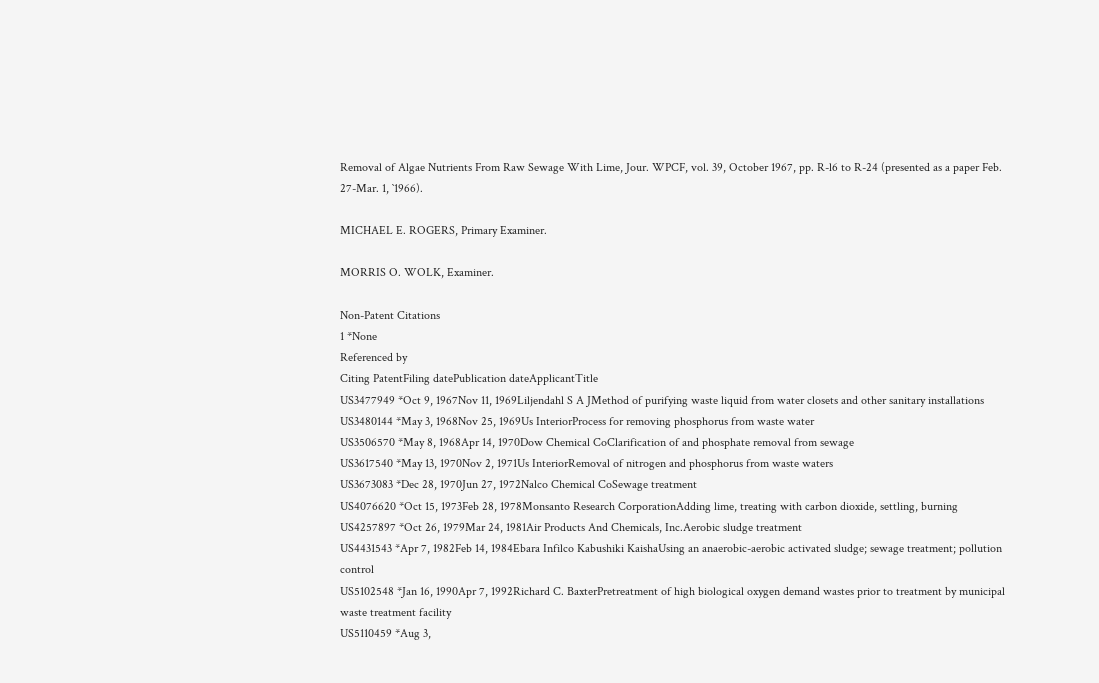Removal of Algae Nutrients From Raw Sewage With Lime, Jour. WPCF, vol. 39, October 1967, pp. R-l6 to R-24 (presented as a paper Feb. 27-Mar. 1, `1966).

MICHAEL E. ROGERS, Primary Examiner.

MORRIS O. WOLK, Examiner.

Non-Patent Citations
1 *None
Referenced by
Citing PatentFiling datePublication dateApplicantTitle
US3477949 *Oct 9, 1967Nov 11, 1969Liljendahl S A JMethod of purifying waste liquid from water closets and other sanitary installations
US3480144 *May 3, 1968Nov 25, 1969Us InteriorProcess for removing phosphorus from waste water
US3506570 *May 8, 1968Apr 14, 1970Dow Chemical CoClarification of and phosphate removal from sewage
US3617540 *May 13, 1970Nov 2, 1971Us InteriorRemoval of nitrogen and phosphorus from waste waters
US3673083 *Dec 28, 1970Jun 27, 1972Nalco Chemical CoSewage treatment
US4076620 *Oct 15, 1973Feb 28, 1978Monsanto Research CorporationAdding lime, treating with carbon dioxide, settling, burning
US4257897 *Oct 26, 1979Mar 24, 1981Air Products And Chemicals, Inc.Aerobic sludge treatment
US4431543 *Apr 7, 1982Feb 14, 1984Ebara Infilco Kabushiki KaishaUsing an anaerobic-aerobic activated sludge; sewage treatment; pollution control
US5102548 *Jan 16, 1990Apr 7, 1992Richard C. BaxterPretreatment of high biological oxygen demand wastes prior to treatment by municipal waste treatment facility
US5110459 *Aug 3,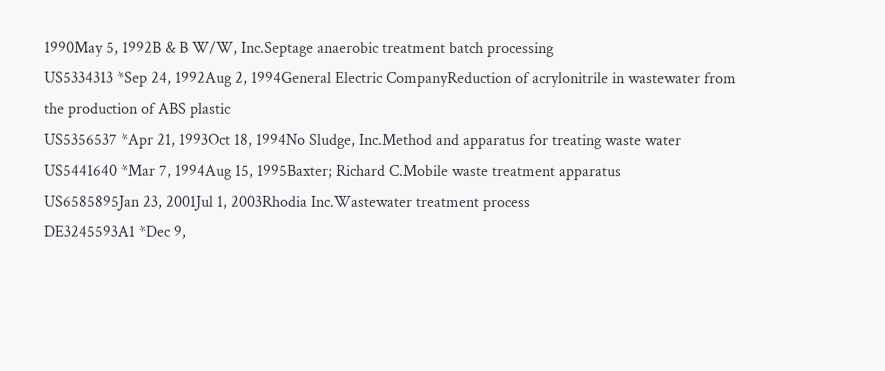1990May 5, 1992B & B W/W, Inc.Septage anaerobic treatment batch processing
US5334313 *Sep 24, 1992Aug 2, 1994General Electric CompanyReduction of acrylonitrile in wastewater from the production of ABS plastic
US5356537 *Apr 21, 1993Oct 18, 1994No Sludge, Inc.Method and apparatus for treating waste water
US5441640 *Mar 7, 1994Aug 15, 1995Baxter; Richard C.Mobile waste treatment apparatus
US6585895Jan 23, 2001Jul 1, 2003Rhodia Inc.Wastewater treatment process
DE3245593A1 *Dec 9,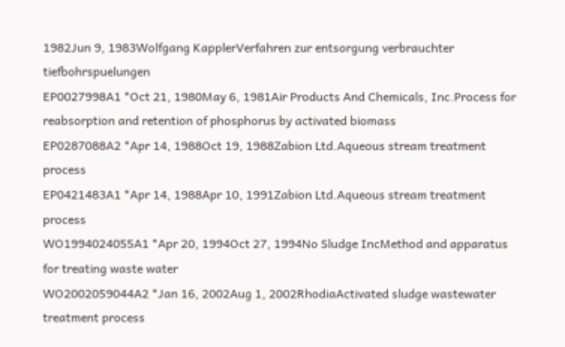1982Jun 9, 1983Wolfgang KapplerVerfahren zur entsorgung verbrauchter tiefbohrspuelungen
EP0027998A1 *Oct 21, 1980May 6, 1981Air Products And Chemicals, Inc.Process for reabsorption and retention of phosphorus by activated biomass
EP0287088A2 *Apr 14, 1988Oct 19, 1988Zabion Ltd.Aqueous stream treatment process
EP0421483A1 *Apr 14, 1988Apr 10, 1991Zabion Ltd.Aqueous stream treatment process
WO1994024055A1 *Apr 20, 1994Oct 27, 1994No Sludge IncMethod and apparatus for treating waste water
WO2002059044A2 *Jan 16, 2002Aug 1, 2002RhodiaActivated sludge wastewater treatment process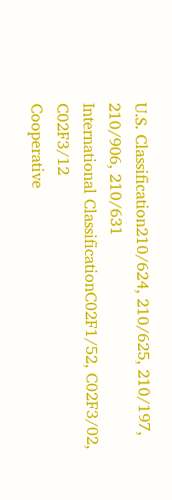U.S. Classification210/624, 210/625, 210/197, 210/906, 210/631
International ClassificationC02F1/52, C02F3/02, C02F3/12
Cooperative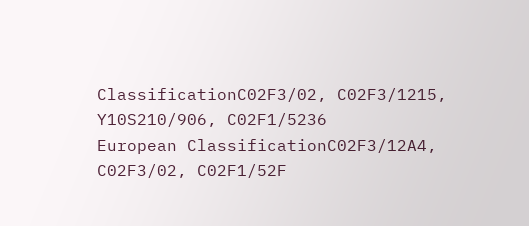ClassificationC02F3/02, C02F3/1215, Y10S210/906, C02F1/5236
European ClassificationC02F3/12A4, C02F3/02, C02F1/52F